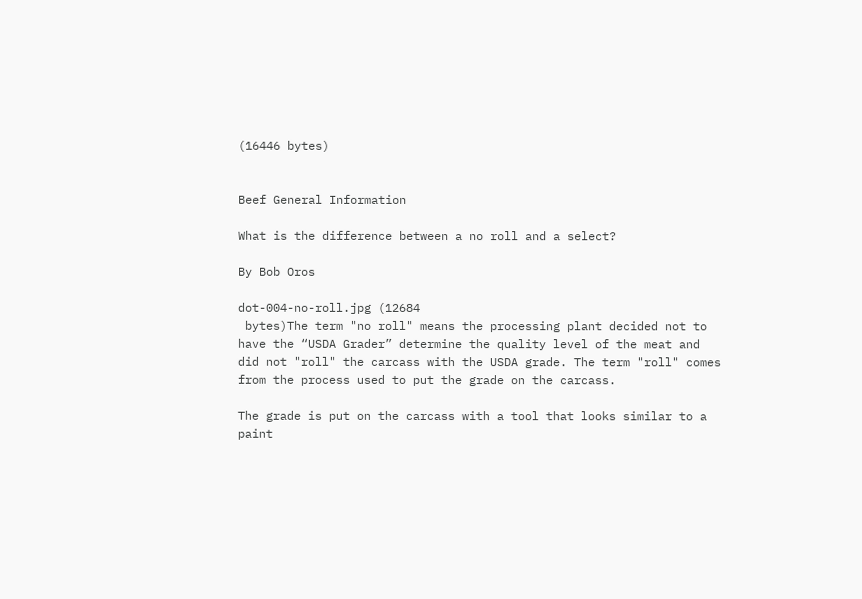(16446 bytes)


Beef General Information

What is the difference between a no roll and a select?

By Bob Oros

dot-004-no-roll.jpg (12684
 bytes)The term "no roll" means the processing plant decided not to have the “USDA Grader” determine the quality level of the meat and did not "roll" the carcass with the USDA grade. The term "roll" comes from the process used to put the grade on the carcass.

The grade is put on the carcass with a tool that looks similar to a paint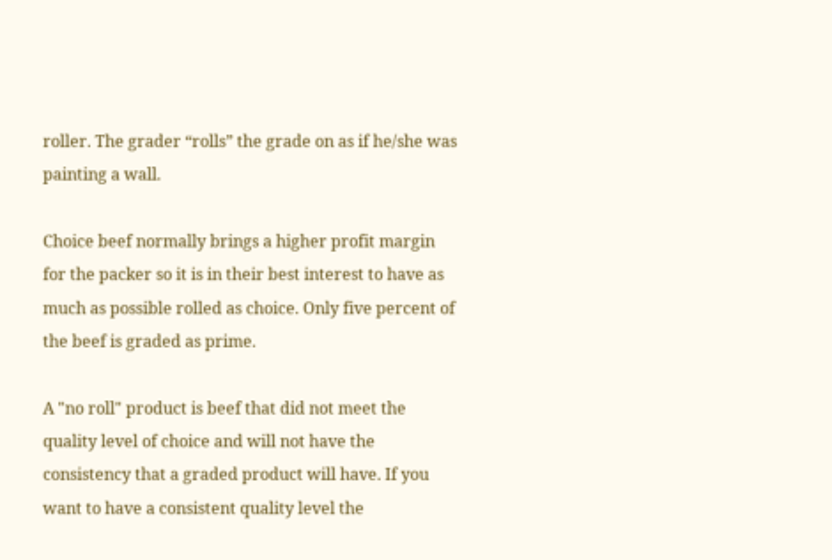roller. The grader “rolls” the grade on as if he/she was painting a wall.

Choice beef normally brings a higher profit margin for the packer so it is in their best interest to have as much as possible rolled as choice. Only five percent of the beef is graded as prime.

A "no roll" product is beef that did not meet the quality level of choice and will not have the consistency that a graded product will have. If you want to have a consistent quality level the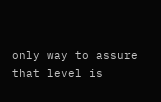only way to assure that level is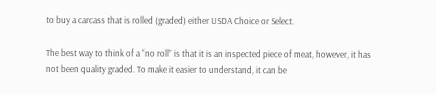to buy a carcass that is rolled (graded) either USDA Choice or Select.

The best way to think of a “no roll” is that it is an inspected piece of meat, however, it has not been quality graded. To make it easier to understand, it can be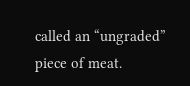called an “ungraded” piece of meat.